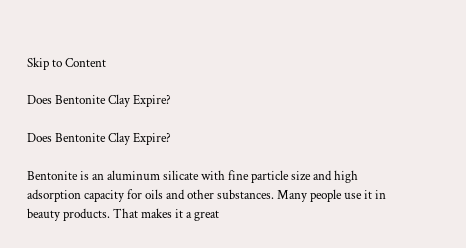Skip to Content

Does Bentonite Clay Expire?

Does Bentonite Clay Expire?

Bentonite is an aluminum silicate with fine particle size and high adsorption capacity for oils and other substances. Many people use it in beauty products. That makes it a great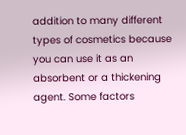addition to many different types of cosmetics because you can use it as an absorbent or a thickening agent. Some factors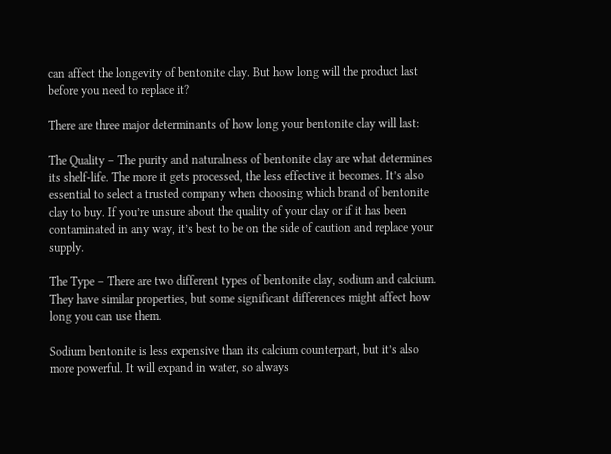can affect the longevity of bentonite clay. But how long will the product last before you need to replace it?

There are three major determinants of how long your bentonite clay will last:

The Quality – The purity and naturalness of bentonite clay are what determines its shelf-life. The more it gets processed, the less effective it becomes. It’s also essential to select a trusted company when choosing which brand of bentonite clay to buy. If you’re unsure about the quality of your clay or if it has been contaminated in any way, it’s best to be on the side of caution and replace your supply.

The Type – There are two different types of bentonite clay, sodium and calcium. They have similar properties, but some significant differences might affect how long you can use them.

Sodium bentonite is less expensive than its calcium counterpart, but it’s also more powerful. It will expand in water, so always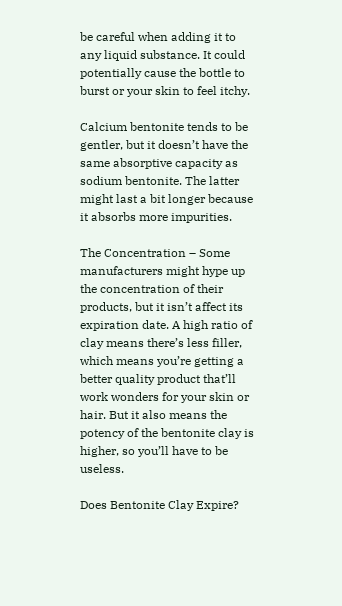be careful when adding it to any liquid substance. It could potentially cause the bottle to burst or your skin to feel itchy.

Calcium bentonite tends to be gentler, but it doesn’t have the same absorptive capacity as sodium bentonite. The latter might last a bit longer because it absorbs more impurities.

The Concentration – Some manufacturers might hype up the concentration of their products, but it isn’t affect its expiration date. A high ratio of clay means there’s less filler, which means you’re getting a better quality product that’ll work wonders for your skin or hair. But it also means the potency of the bentonite clay is higher, so you’ll have to be useless.

Does Bentonite Clay Expire?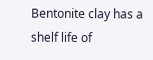Bentonite clay has a shelf life of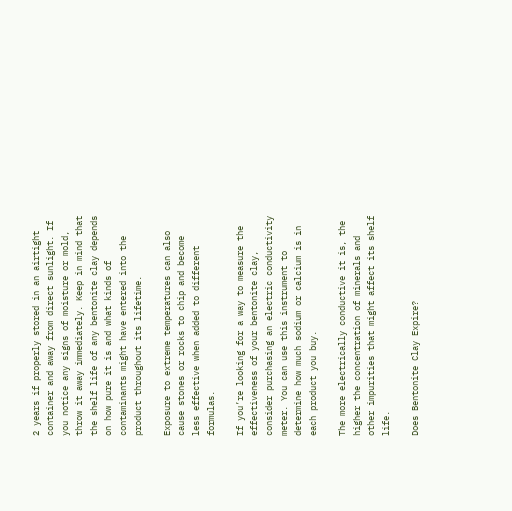2 years if properly stored in an airtight container and away from direct sunlight. If you notice any signs of moisture or mold, throw it away immediately. Keep in mind that the shelf life of any bentonite clay depends on how pure it is and what kinds of contaminants might have entered into the product throughout its lifetime.

Exposure to extreme temperatures can also cause stones or rocks to chip and become less effective when added to different formulas.

If you’re looking for a way to measure the effectiveness of your bentonite clay, consider purchasing an electric conductivity meter. You can use this instrument to determine how much sodium or calcium is in each product you buy.

The more electrically conductive it is, the higher the concentration of minerals and other impurities that might affect its shelf life.

Does Bentonite Clay Expire?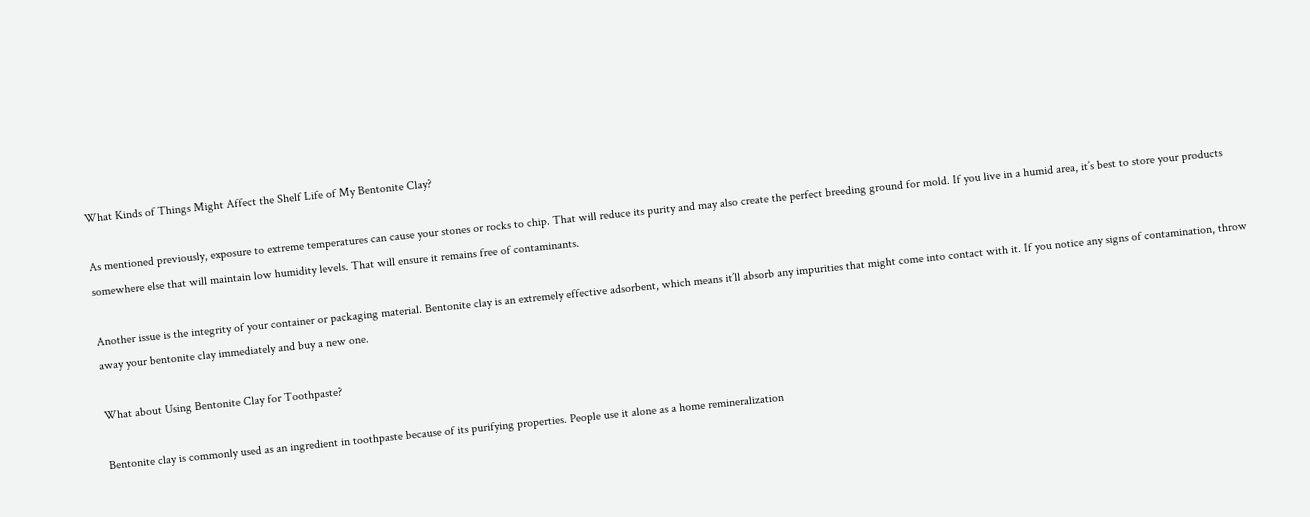What Kinds of Things Might Affect the Shelf Life of My Bentonite Clay?

As mentioned previously, exposure to extreme temperatures can cause your stones or rocks to chip. That will reduce its purity and may also create the perfect breeding ground for mold. If you live in a humid area, it’s best to store your products somewhere else that will maintain low humidity levels. That will ensure it remains free of contaminants.

Another issue is the integrity of your container or packaging material. Bentonite clay is an extremely effective adsorbent, which means it’ll absorb any impurities that might come into contact with it. If you notice any signs of contamination, throw away your bentonite clay immediately and buy a new one.

What about Using Bentonite Clay for Toothpaste?

Bentonite clay is commonly used as an ingredient in toothpaste because of its purifying properties. People use it alone as a home remineralization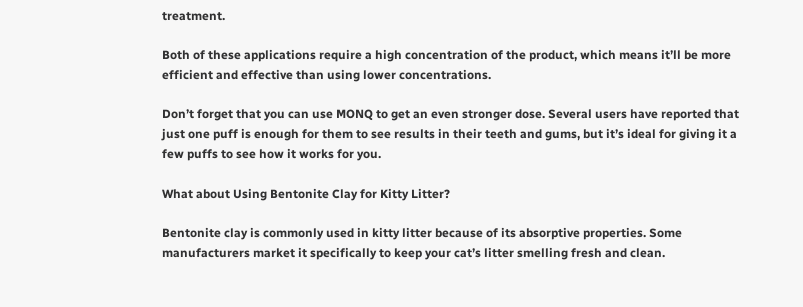treatment.

Both of these applications require a high concentration of the product, which means it’ll be more efficient and effective than using lower concentrations.

Don’t forget that you can use MONQ to get an even stronger dose. Several users have reported that just one puff is enough for them to see results in their teeth and gums, but it’s ideal for giving it a few puffs to see how it works for you.

What about Using Bentonite Clay for Kitty Litter?

Bentonite clay is commonly used in kitty litter because of its absorptive properties. Some manufacturers market it specifically to keep your cat’s litter smelling fresh and clean.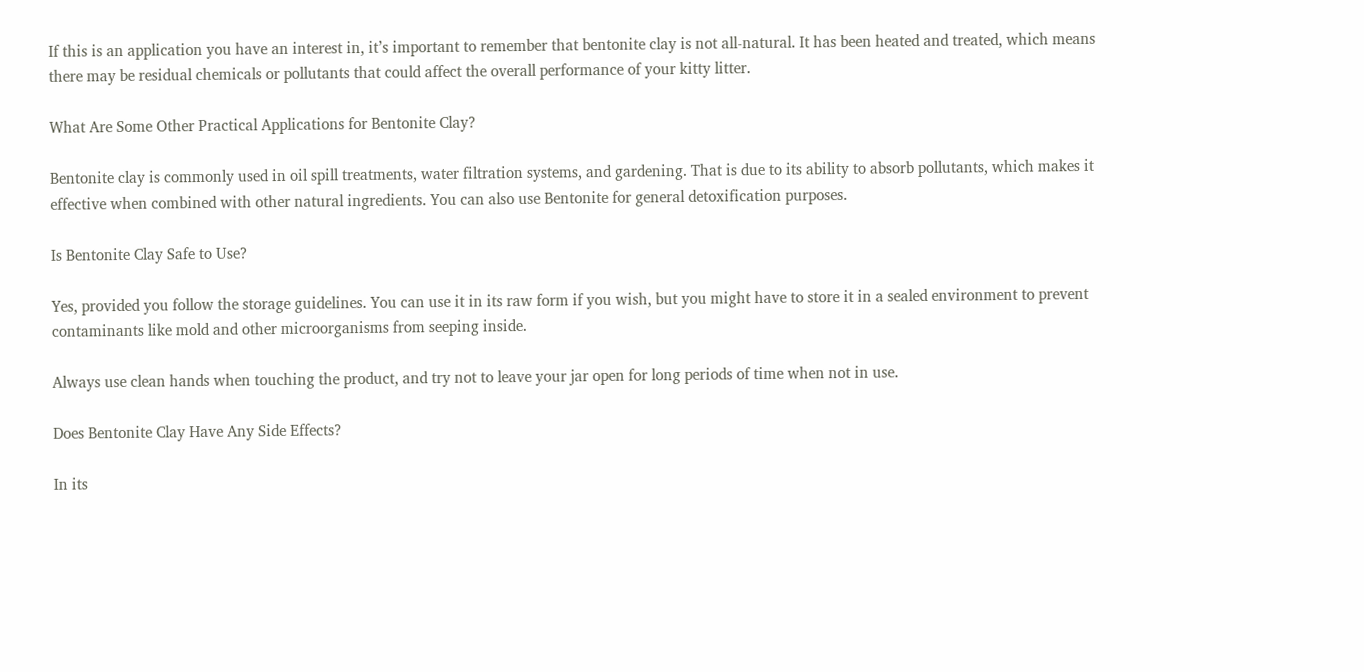If this is an application you have an interest in, it’s important to remember that bentonite clay is not all-natural. It has been heated and treated, which means there may be residual chemicals or pollutants that could affect the overall performance of your kitty litter.

What Are Some Other Practical Applications for Bentonite Clay?

Bentonite clay is commonly used in oil spill treatments, water filtration systems, and gardening. That is due to its ability to absorb pollutants, which makes it effective when combined with other natural ingredients. You can also use Bentonite for general detoxification purposes.

Is Bentonite Clay Safe to Use?

Yes, provided you follow the storage guidelines. You can use it in its raw form if you wish, but you might have to store it in a sealed environment to prevent contaminants like mold and other microorganisms from seeping inside.

Always use clean hands when touching the product, and try not to leave your jar open for long periods of time when not in use.

Does Bentonite Clay Have Any Side Effects?

In its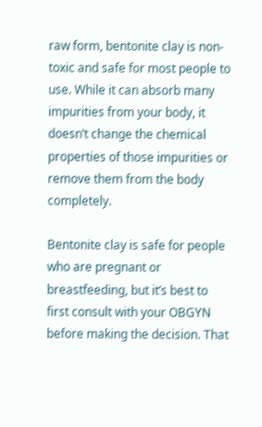raw form, bentonite clay is non-toxic and safe for most people to use. While it can absorb many impurities from your body, it doesn’t change the chemical properties of those impurities or remove them from the body completely.

Bentonite clay is safe for people who are pregnant or breastfeeding, but it’s best to first consult with your OBGYN before making the decision. That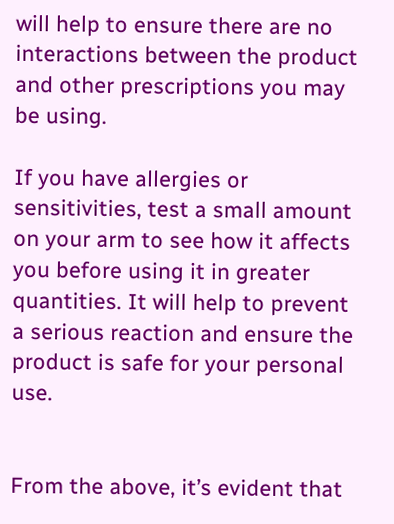will help to ensure there are no interactions between the product and other prescriptions you may be using.

If you have allergies or sensitivities, test a small amount on your arm to see how it affects you before using it in greater quantities. It will help to prevent a serious reaction and ensure the product is safe for your personal use.


From the above, it’s evident that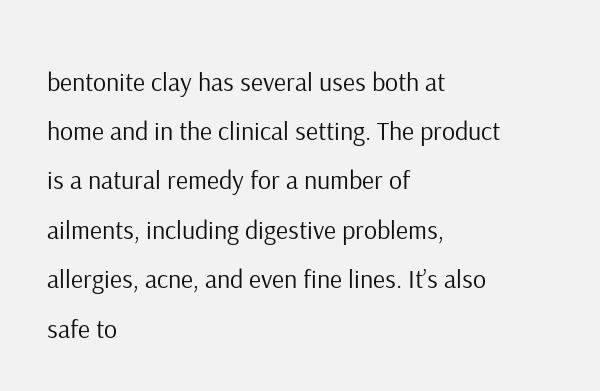bentonite clay has several uses both at home and in the clinical setting. The product is a natural remedy for a number of ailments, including digestive problems, allergies, acne, and even fine lines. It’s also safe to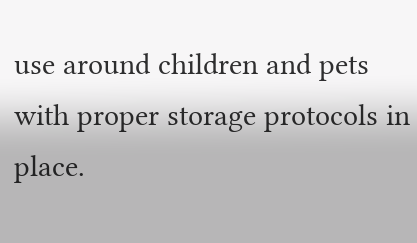use around children and pets with proper storage protocols in place.